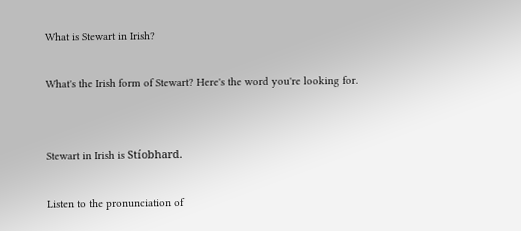What is Stewart in Irish?

What's the Irish form of Stewart? Here's the word you're looking for.


Stewart in Irish is Stíobhard.

Listen to the pronunciation of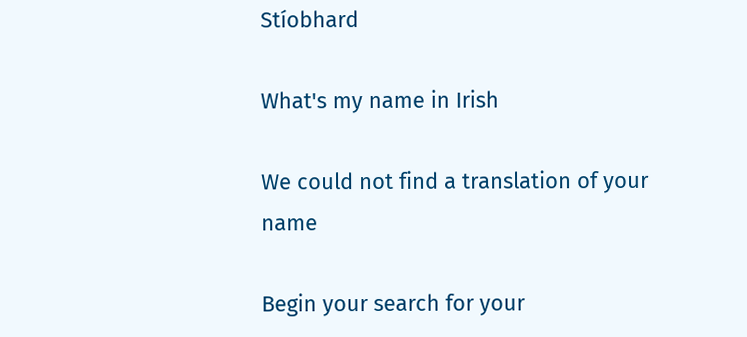Stíobhard

What's my name in Irish

We could not find a translation of your name

Begin your search for your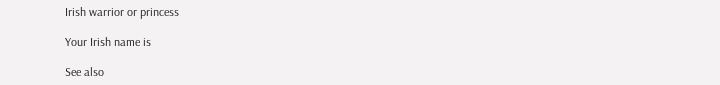Irish warrior or princess

Your Irish name is

See also